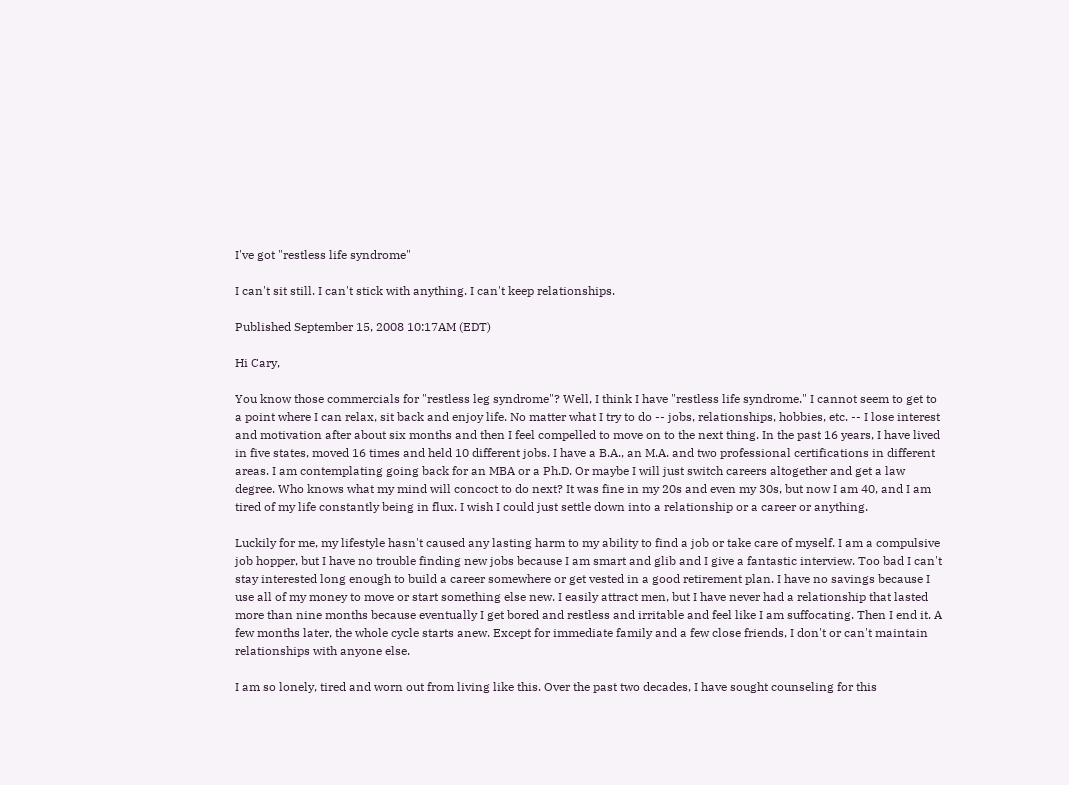I've got "restless life syndrome"

I can't sit still. I can't stick with anything. I can't keep relationships.

Published September 15, 2008 10:17AM (EDT)

Hi Cary,

You know those commercials for "restless leg syndrome"? Well, I think I have "restless life syndrome." I cannot seem to get to a point where I can relax, sit back and enjoy life. No matter what I try to do -- jobs, relationships, hobbies, etc. -- I lose interest and motivation after about six months and then I feel compelled to move on to the next thing. In the past 16 years, I have lived in five states, moved 16 times and held 10 different jobs. I have a B.A., an M.A. and two professional certifications in different areas. I am contemplating going back for an MBA or a Ph.D. Or maybe I will just switch careers altogether and get a law degree. Who knows what my mind will concoct to do next? It was fine in my 20s and even my 30s, but now I am 40, and I am tired of my life constantly being in flux. I wish I could just settle down into a relationship or a career or anything.

Luckily for me, my lifestyle hasn't caused any lasting harm to my ability to find a job or take care of myself. I am a compulsive job hopper, but I have no trouble finding new jobs because I am smart and glib and I give a fantastic interview. Too bad I can't stay interested long enough to build a career somewhere or get vested in a good retirement plan. I have no savings because I use all of my money to move or start something else new. I easily attract men, but I have never had a relationship that lasted more than nine months because eventually I get bored and restless and irritable and feel like I am suffocating. Then I end it. A few months later, the whole cycle starts anew. Except for immediate family and a few close friends, I don't or can't maintain relationships with anyone else.

I am so lonely, tired and worn out from living like this. Over the past two decades, I have sought counseling for this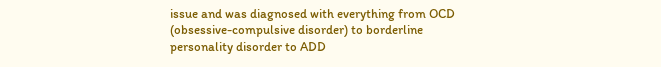issue and was diagnosed with everything from OCD (obsessive-compulsive disorder) to borderline personality disorder to ADD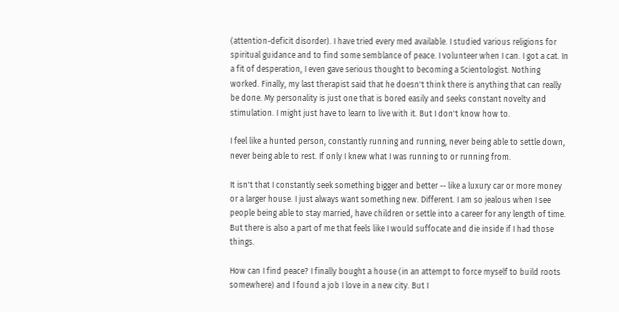(attention-deficit disorder). I have tried every med available. I studied various religions for spiritual guidance and to find some semblance of peace. I volunteer when I can. I got a cat. In a fit of desperation, I even gave serious thought to becoming a Scientologist. Nothing worked. Finally, my last therapist said that he doesn't think there is anything that can really be done. My personality is just one that is bored easily and seeks constant novelty and stimulation. I might just have to learn to live with it. But I don't know how to.

I feel like a hunted person, constantly running and running, never being able to settle down, never being able to rest. If only I knew what I was running to or running from.

It isn't that I constantly seek something bigger and better -- like a luxury car or more money or a larger house. I just always want something new. Different. I am so jealous when I see people being able to stay married, have children or settle into a career for any length of time. But there is also a part of me that feels like I would suffocate and die inside if I had those things.

How can I find peace? I finally bought a house (in an attempt to force myself to build roots somewhere) and I found a job I love in a new city. But I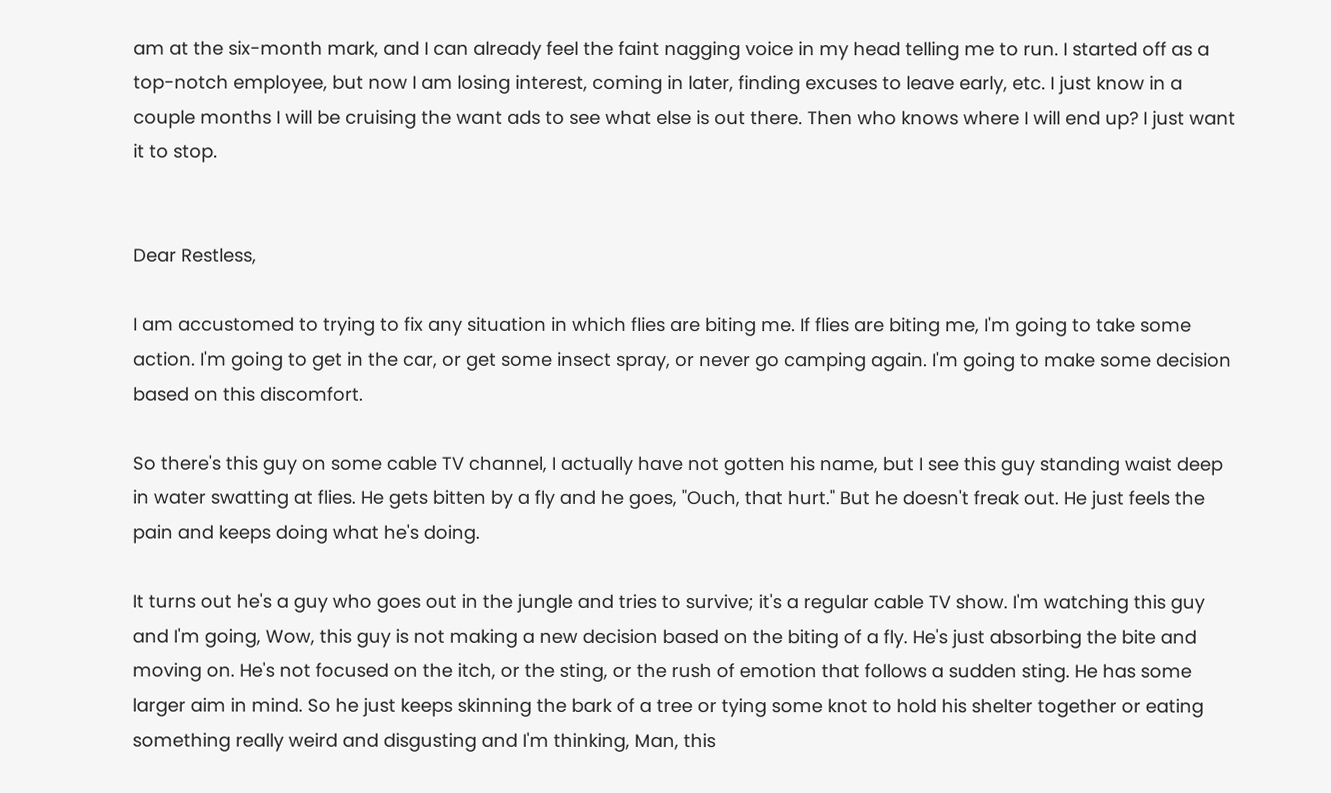am at the six-month mark, and I can already feel the faint nagging voice in my head telling me to run. I started off as a top-notch employee, but now I am losing interest, coming in later, finding excuses to leave early, etc. I just know in a couple months I will be cruising the want ads to see what else is out there. Then who knows where I will end up? I just want it to stop.


Dear Restless,

I am accustomed to trying to fix any situation in which flies are biting me. If flies are biting me, I'm going to take some action. I'm going to get in the car, or get some insect spray, or never go camping again. I'm going to make some decision based on this discomfort.

So there's this guy on some cable TV channel, I actually have not gotten his name, but I see this guy standing waist deep in water swatting at flies. He gets bitten by a fly and he goes, "Ouch, that hurt." But he doesn't freak out. He just feels the pain and keeps doing what he's doing.

It turns out he's a guy who goes out in the jungle and tries to survive; it's a regular cable TV show. I'm watching this guy and I'm going, Wow, this guy is not making a new decision based on the biting of a fly. He's just absorbing the bite and moving on. He's not focused on the itch, or the sting, or the rush of emotion that follows a sudden sting. He has some larger aim in mind. So he just keeps skinning the bark of a tree or tying some knot to hold his shelter together or eating something really weird and disgusting and I'm thinking, Man, this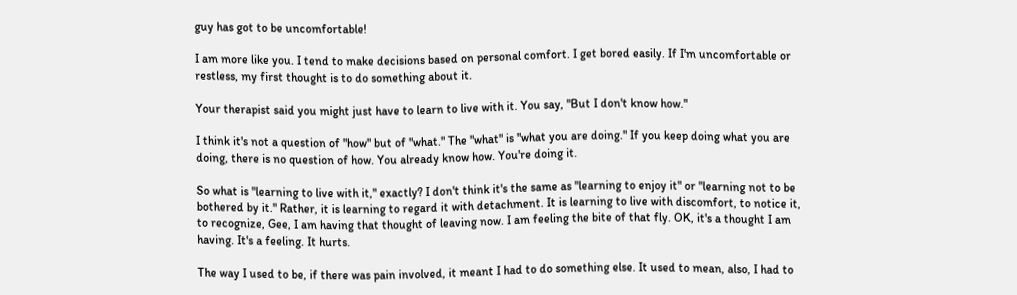guy has got to be uncomfortable!

I am more like you. I tend to make decisions based on personal comfort. I get bored easily. If I'm uncomfortable or restless, my first thought is to do something about it.

Your therapist said you might just have to learn to live with it. You say, "But I don't know how."

I think it's not a question of "how" but of "what." The "what" is "what you are doing." If you keep doing what you are doing, there is no question of how. You already know how. You're doing it.

So what is "learning to live with it," exactly? I don't think it's the same as "learning to enjoy it" or "learning not to be bothered by it." Rather, it is learning to regard it with detachment. It is learning to live with discomfort, to notice it, to recognize, Gee, I am having that thought of leaving now. I am feeling the bite of that fly. OK, it's a thought I am having. It's a feeling. It hurts.

The way I used to be, if there was pain involved, it meant I had to do something else. It used to mean, also, I had to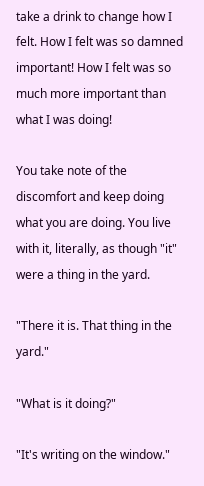take a drink to change how I felt. How I felt was so damned important! How I felt was so much more important than what I was doing!

You take note of the discomfort and keep doing what you are doing. You live with it, literally, as though "it" were a thing in the yard.

"There it is. That thing in the yard."

"What is it doing?"

"It's writing on the window."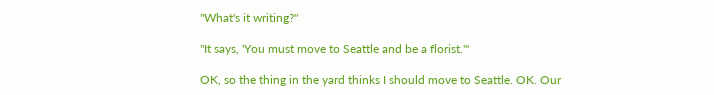"What's it writing?"

"It says, 'You must move to Seattle and be a florist.'"

OK, so the thing in the yard thinks I should move to Seattle. OK. Our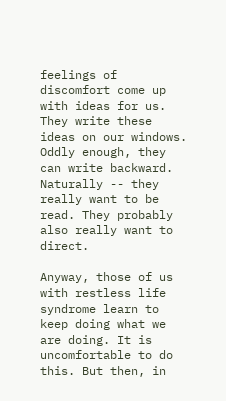feelings of discomfort come up with ideas for us. They write these ideas on our windows. Oddly enough, they can write backward. Naturally -- they really want to be read. They probably also really want to direct.

Anyway, those of us with restless life syndrome learn to keep doing what we are doing. It is uncomfortable to do this. But then, in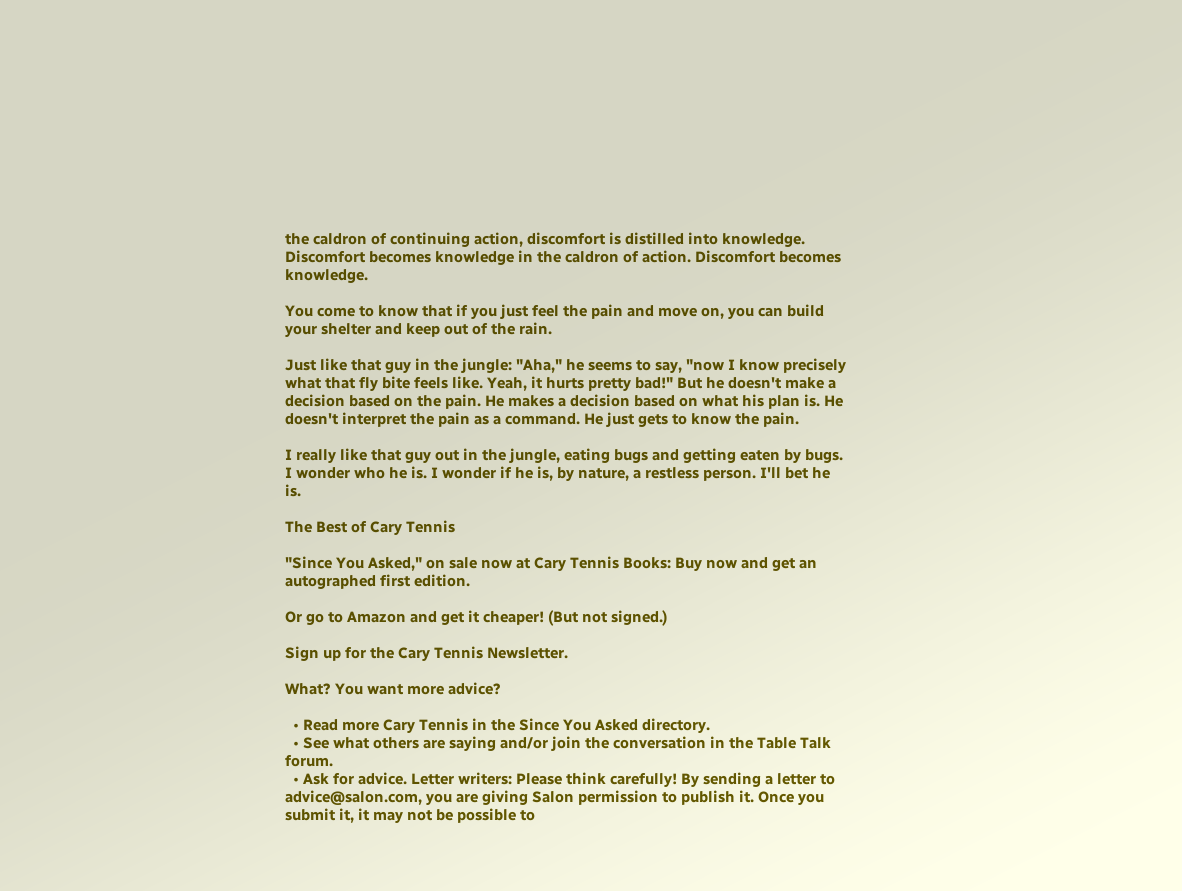the caldron of continuing action, discomfort is distilled into knowledge. Discomfort becomes knowledge in the caldron of action. Discomfort becomes knowledge.

You come to know that if you just feel the pain and move on, you can build your shelter and keep out of the rain.

Just like that guy in the jungle: "Aha," he seems to say, "now I know precisely what that fly bite feels like. Yeah, it hurts pretty bad!" But he doesn't make a decision based on the pain. He makes a decision based on what his plan is. He doesn't interpret the pain as a command. He just gets to know the pain.

I really like that guy out in the jungle, eating bugs and getting eaten by bugs. I wonder who he is. I wonder if he is, by nature, a restless person. I'll bet he is.

The Best of Cary Tennis

"Since You Asked," on sale now at Cary Tennis Books: Buy now and get an autographed first edition.

Or go to Amazon and get it cheaper! (But not signed.)

Sign up for the Cary Tennis Newsletter.

What? You want more advice?

  • Read more Cary Tennis in the Since You Asked directory.
  • See what others are saying and/or join the conversation in the Table Talk forum.
  • Ask for advice. Letter writers: Please think carefully! By sending a letter to advice@salon.com, you are giving Salon permission to publish it. Once you submit it, it may not be possible to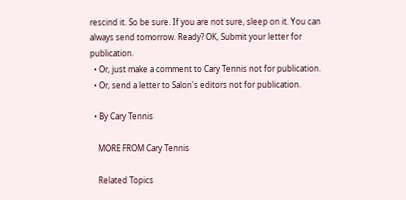rescind it. So be sure. If you are not sure, sleep on it. You can always send tomorrow. Ready? OK, Submit your letter for publication.
  • Or, just make a comment to Cary Tennis not for publication.
  • Or, send a letter to Salon's editors not for publication.

  • By Cary Tennis

    MORE FROM Cary Tennis

    Related Topics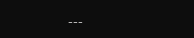---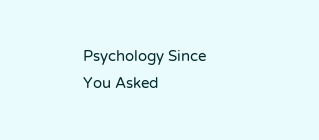Psychology Since You Asked